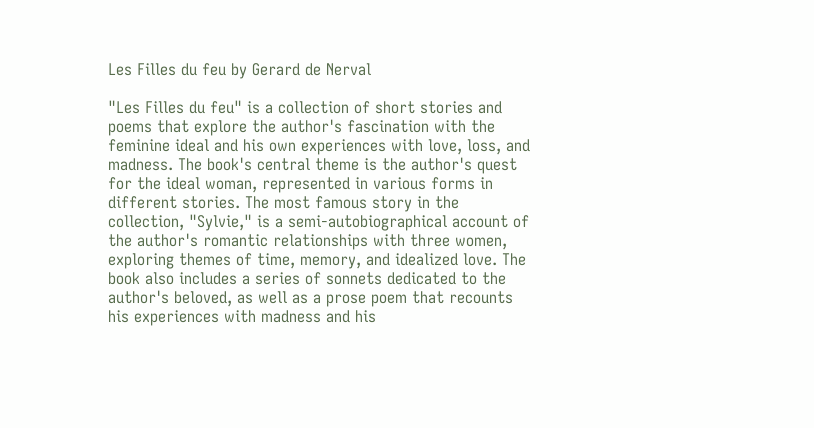Les Filles du feu by Gerard de Nerval

"Les Filles du feu" is a collection of short stories and poems that explore the author's fascination with the feminine ideal and his own experiences with love, loss, and madness. The book's central theme is the author's quest for the ideal woman, represented in various forms in different stories. The most famous story in the collection, "Sylvie," is a semi-autobiographical account of the author's romantic relationships with three women, exploring themes of time, memory, and idealized love. The book also includes a series of sonnets dedicated to the author's beloved, as well as a prose poem that recounts his experiences with madness and his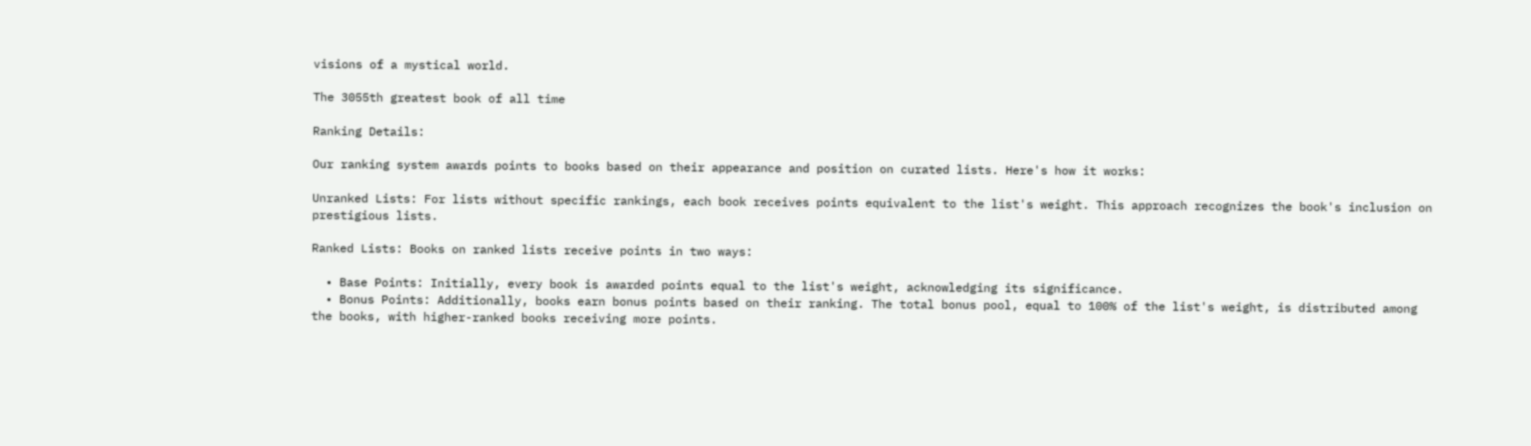visions of a mystical world.

The 3055th greatest book of all time

Ranking Details:

Our ranking system awards points to books based on their appearance and position on curated lists. Here's how it works:

Unranked Lists: For lists without specific rankings, each book receives points equivalent to the list's weight. This approach recognizes the book's inclusion on prestigious lists.

Ranked Lists: Books on ranked lists receive points in two ways:

  • Base Points: Initially, every book is awarded points equal to the list's weight, acknowledging its significance.
  • Bonus Points: Additionally, books earn bonus points based on their ranking. The total bonus pool, equal to 100% of the list's weight, is distributed among the books, with higher-ranked books receiving more points.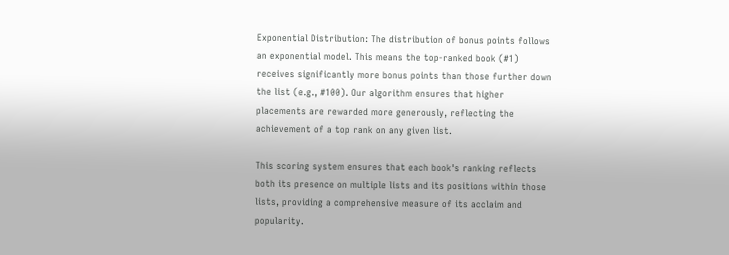Exponential Distribution: The distribution of bonus points follows an exponential model. This means the top-ranked book (#1) receives significantly more bonus points than those further down the list (e.g., #100). Our algorithm ensures that higher placements are rewarded more generously, reflecting the achievement of a top rank on any given list.

This scoring system ensures that each book's ranking reflects both its presence on multiple lists and its positions within those lists, providing a comprehensive measure of its acclaim and popularity.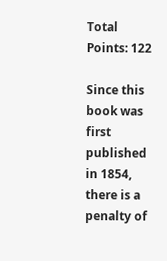Total Points: 122

Since this book was first published in 1854, there is a penalty of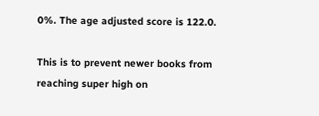0%. The age adjusted score is 122.0.

This is to prevent newer books from reaching super high on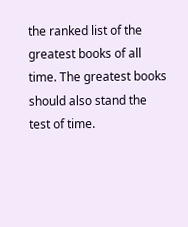the ranked list of the greatest books of all time. The greatest books should also stand the test of time.